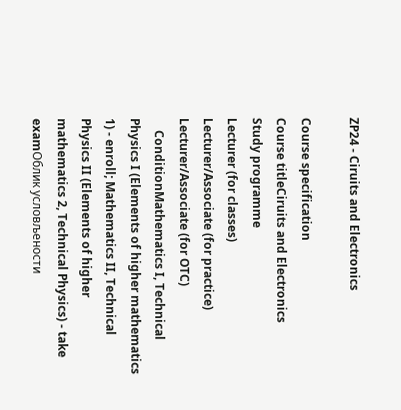ZP24 - Ciruits and Electronics

Course specification
Course titleCiruits and Electronics
Study programme
Lecturer (for classes)
Lecturer/Associate (for practice)
Lecturer/Associate (for OTC)
    ConditionMathematics I, Technical Physics I (Elements of higher mathematics 1) - enroll; Mathematics II, Technical Physics II (Elements of higher mathematics 2, Technical Physics) - take examОблик условљености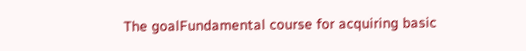The goalFundamental course for acquiring basic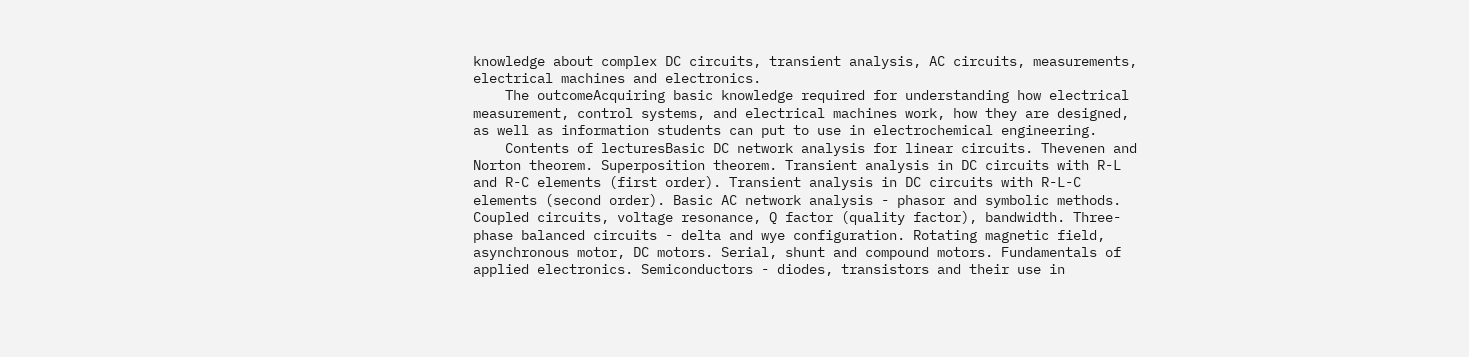knowledge about complex DC circuits, transient analysis, AC circuits, measurements, electrical machines and electronics.
    The outcomeAcquiring basic knowledge required for understanding how electrical measurement, control systems, and electrical machines work, how they are designed, as well as information students can put to use in electrochemical engineering.
    Contents of lecturesBasic DC network analysis for linear circuits. Thevenen and Norton theorem. Superposition theorem. Transient analysis in DC circuits with R-L and R-C elements (first order). Transient analysis in DC circuits with R-L-C elements (second order). Basic AC network analysis - phasor and symbolic methods. Coupled circuits, voltage resonance, Q factor (quality factor), bandwidth. Three-phase balanced circuits - delta and wye configuration. Rotating magnetic field, asynchronous motor, DC motors. Serial, shunt and compound motors. Fundamentals of applied electronics. Semiconductors - diodes, transistors and their use in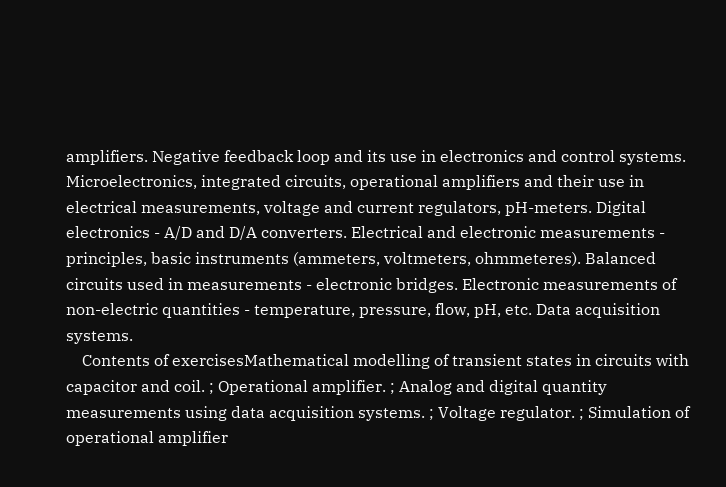amplifiers. Negative feedback loop and its use in electronics and control systems. Microelectronics, integrated circuits, operational amplifiers and their use in electrical measurements, voltage and current regulators, pH-meters. Digital electronics - A/D and D/A converters. Electrical and electronic measurements - principles, basic instruments (ammeters, voltmeters, ohmmeteres). Balanced circuits used in measurements - electronic bridges. Electronic measurements of non-electric quantities - temperature, pressure, flow, pH, etc. Data acquisition systems.
    Contents of exercisesMathematical modelling of transient states in circuits with capacitor and coil. ; Operational amplifier. ; Analog and digital quantity measurements using data acquisition systems. ; Voltage regulator. ; Simulation of operational amplifier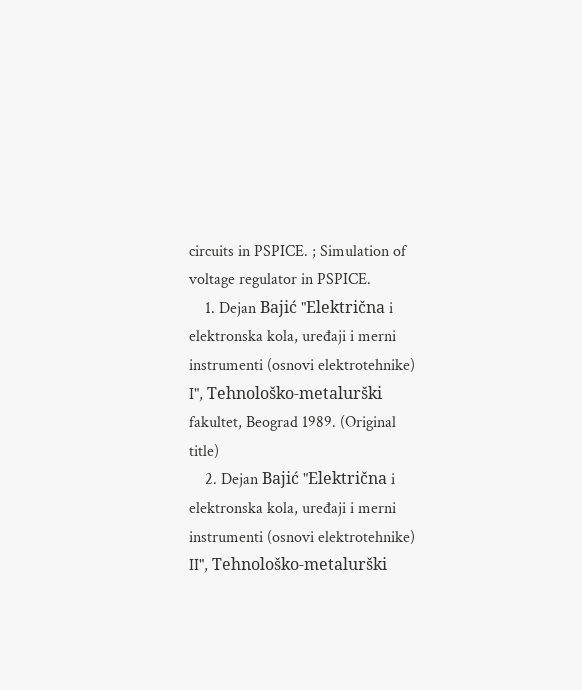circuits in PSPICE. ; Simulation of voltage regulator in PSPICE.
    1. Dejan Bajić "Električna i elektronska kola, uređaji i merni instrumenti (osnovi elektrotehnike) I", Tehnološko-metalurški fakultet, Beograd 1989. (Original title)
    2. Dejan Bajić "Električna i elektronska kola, uređaji i merni instrumenti (osnovi elektrotehnike) II", Tehnološko-metalurški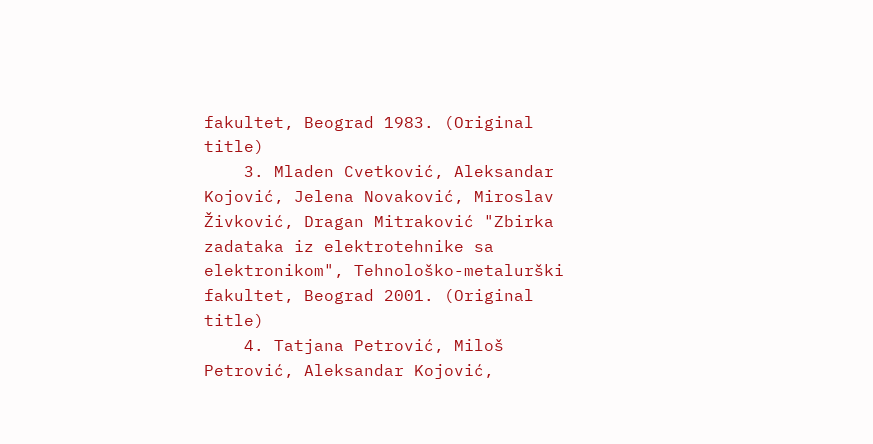fakultet, Beograd 1983. (Original title)
    3. Mladen Cvetković, Aleksandar Kojović, Jelena Novaković, Miroslav Živković, Dragan Mitraković "Zbirka zadataka iz elektrotehnike sa elektronikom", Tehnološko-metalurški fakultet, Beograd 2001. (Original title)
    4. Tatjana Petrović, Miloš Petrović, Aleksandar Kojović,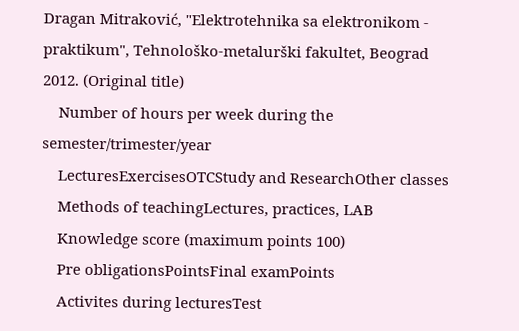Dragan Mitraković, "Elektrotehnika sa elektronikom - praktikum", Tehnološko-metalurški fakultet, Beograd 2012. (Original title)
    Number of hours per week during the semester/trimester/year
    LecturesExercisesOTCStudy and ResearchOther classes
    Methods of teachingLectures, practices, LAB
    Knowledge score (maximum points 100)
    Pre obligationsPointsFinal examPoints
    Activites during lecturesTest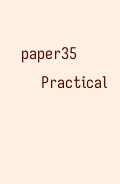paper35
    Practical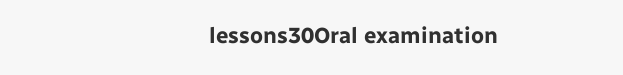lessons30Oral examination